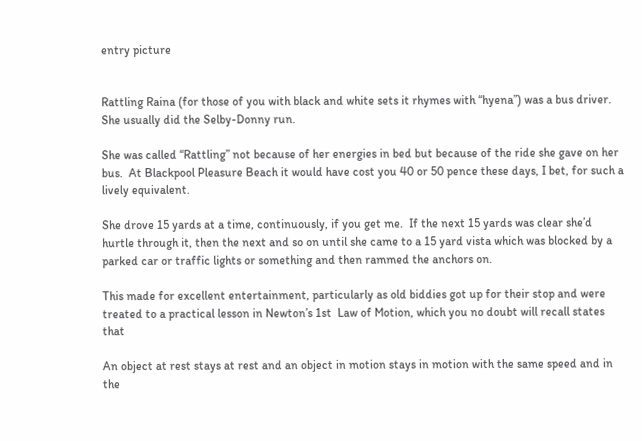entry picture


Rattling Raina (for those of you with black and white sets it rhymes with “hyena”) was a bus driver.  She usually did the Selby-Donny run.

She was called “Rattling” not because of her energies in bed but because of the ride she gave on her bus.  At Blackpool Pleasure Beach it would have cost you 40 or 50 pence these days, I bet, for such a lively equivalent.

She drove 15 yards at a time, continuously, if you get me.  If the next 15 yards was clear she’d hurtle through it, then the next and so on until she came to a 15 yard vista which was blocked by a parked car or traffic lights or something and then rammed the anchors on.

This made for excellent entertainment, particularly as old biddies got up for their stop and were treated to a practical lesson in Newton’s 1st  Law of Motion, which you no doubt will recall states that

An object at rest stays at rest and an object in motion stays in motion with the same speed and in the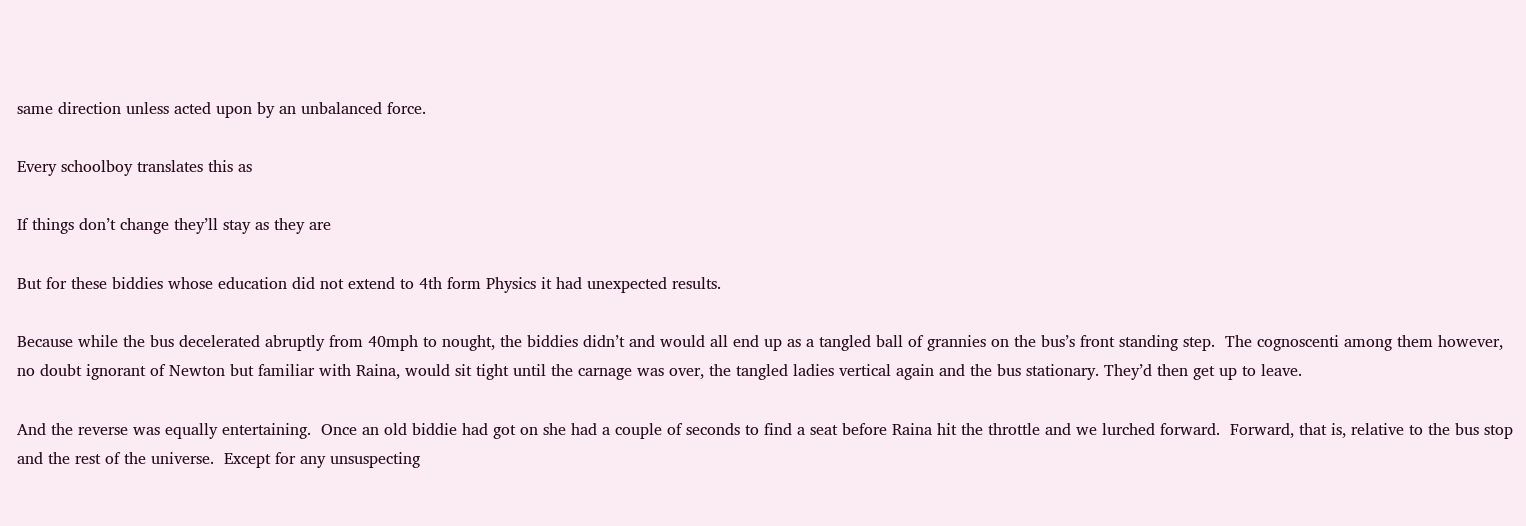same direction unless acted upon by an unbalanced force.

Every schoolboy translates this as

If things don’t change they’ll stay as they are

But for these biddies whose education did not extend to 4th form Physics it had unexpected results.

Because while the bus decelerated abruptly from 40mph to nought, the biddies didn’t and would all end up as a tangled ball of grannies on the bus’s front standing step.  The cognoscenti among them however, no doubt ignorant of Newton but familiar with Raina, would sit tight until the carnage was over, the tangled ladies vertical again and the bus stationary. They’d then get up to leave.

And the reverse was equally entertaining.  Once an old biddie had got on she had a couple of seconds to find a seat before Raina hit the throttle and we lurched forward.  Forward, that is, relative to the bus stop and the rest of the universe.  Except for any unsuspecting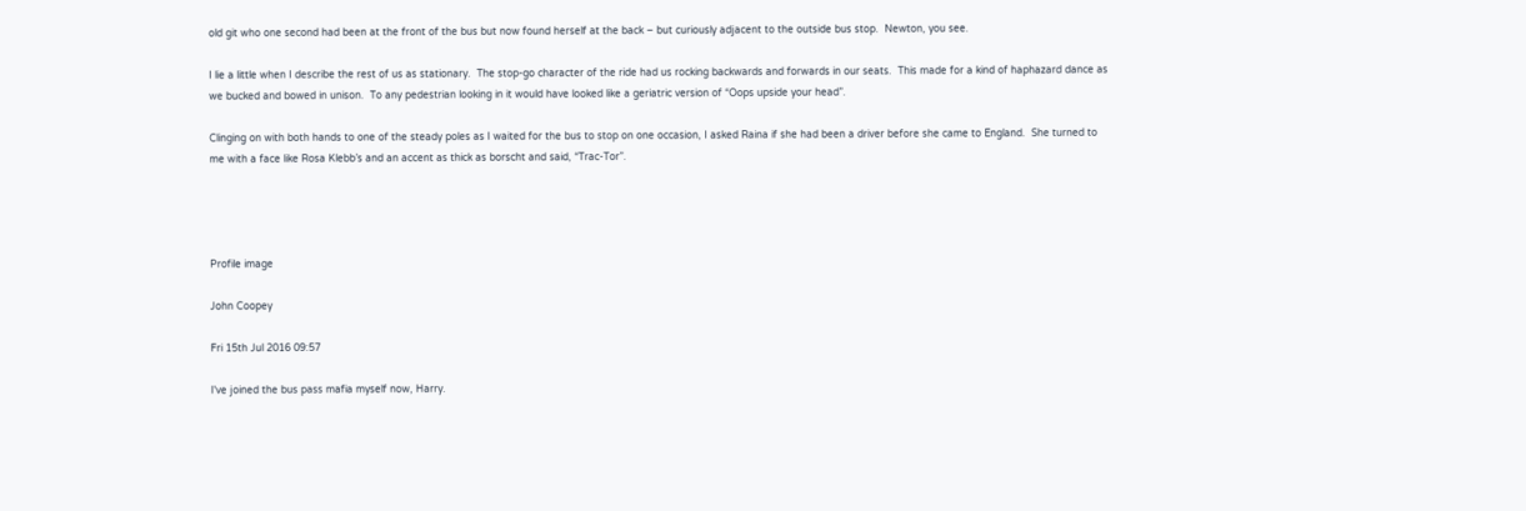old git who one second had been at the front of the bus but now found herself at the back – but curiously adjacent to the outside bus stop.  Newton, you see.

I lie a little when I describe the rest of us as stationary.  The stop-go character of the ride had us rocking backwards and forwards in our seats.  This made for a kind of haphazard dance as we bucked and bowed in unison.  To any pedestrian looking in it would have looked like a geriatric version of “Oops upside your head”.

Clinging on with both hands to one of the steady poles as I waited for the bus to stop on one occasion, I asked Raina if she had been a driver before she came to England.  She turned to me with a face like Rosa Klebb’s and an accent as thick as borscht and said, “Trac-Tor”.




Profile image

John Coopey

Fri 15th Jul 2016 09:57

I've joined the bus pass mafia myself now, Harry.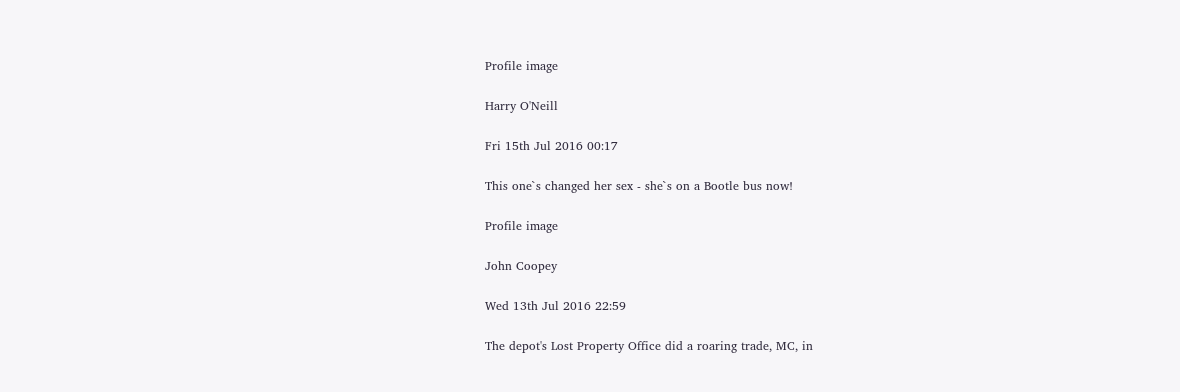Profile image

Harry O'Neill

Fri 15th Jul 2016 00:17

This one`s changed her sex - she`s on a Bootle bus now!

Profile image

John Coopey

Wed 13th Jul 2016 22:59

The depot's Lost Property Office did a roaring trade, MC, in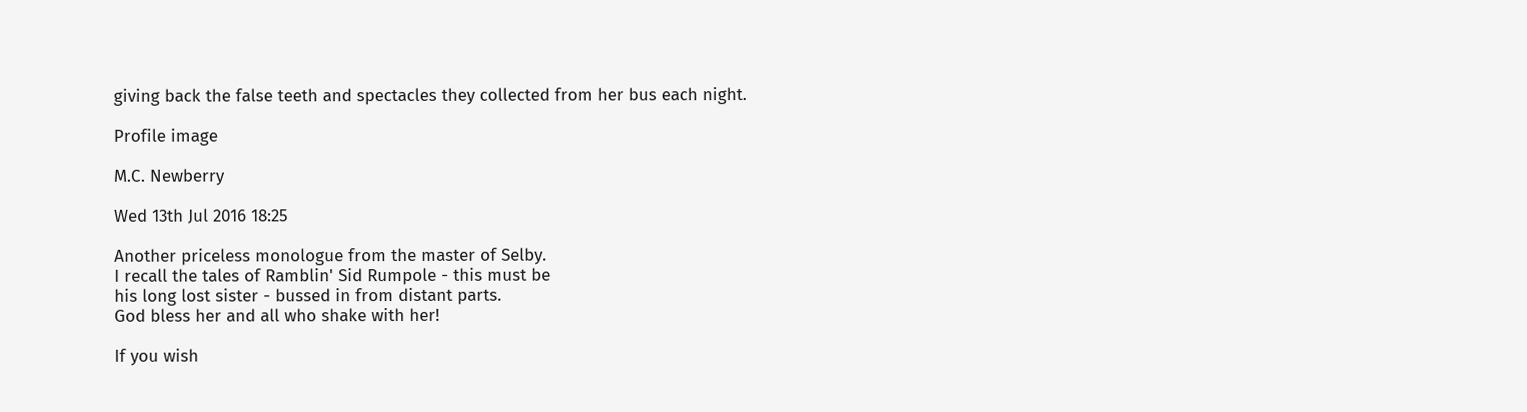giving back the false teeth and spectacles they collected from her bus each night.

Profile image

M.C. Newberry

Wed 13th Jul 2016 18:25

Another priceless monologue from the master of Selby.
I recall the tales of Ramblin' Sid Rumpole - this must be
his long lost sister - bussed in from distant parts.
God bless her and all who shake with her!

If you wish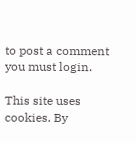to post a comment you must login.

This site uses cookies. By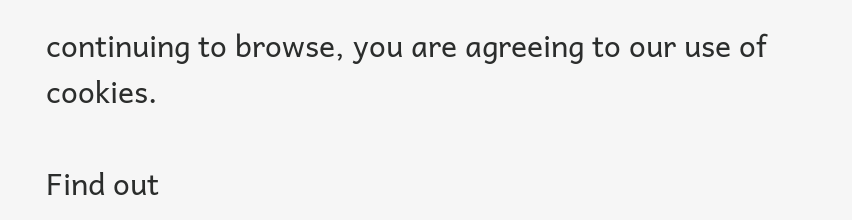continuing to browse, you are agreeing to our use of cookies.

Find out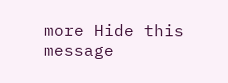more Hide this message